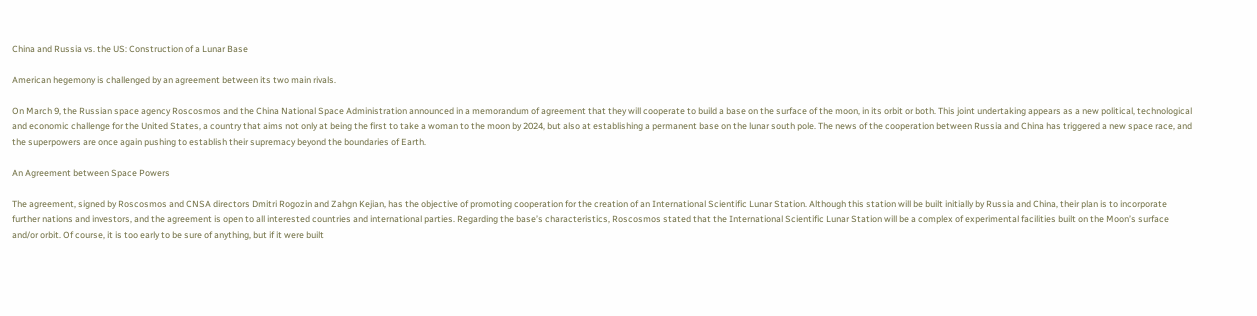China and Russia vs. the US: Construction of a Lunar Base

American hegemony is challenged by an agreement between its two main rivals.

On March 9, the Russian space agency Roscosmos and the China National Space Administration announced in a memorandum of agreement that they will cooperate to build a base on the surface of the moon, in its orbit or both. This joint undertaking appears as a new political, technological and economic challenge for the United States, a country that aims not only at being the first to take a woman to the moon by 2024, but also at establishing a permanent base on the lunar south pole. The news of the cooperation between Russia and China has triggered a new space race, and the superpowers are once again pushing to establish their supremacy beyond the boundaries of Earth.

An Agreement between Space Powers

The agreement, signed by Roscosmos and CNSA directors Dmitri Rogozin and Zahgn Kejian, has the objective of promoting cooperation for the creation of an International Scientific Lunar Station. Although this station will be built initially by Russia and China, their plan is to incorporate further nations and investors, and the agreement is open to all interested countries and international parties. Regarding the base’s characteristics, Roscosmos stated that the International Scientific Lunar Station will be a complex of experimental facilities built on the Moon’s surface and/or orbit. Of course, it is too early to be sure of anything, but if it were built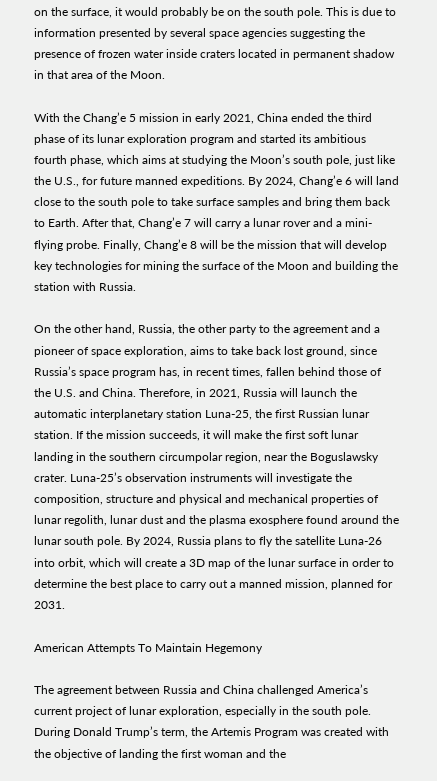on the surface, it would probably be on the south pole. This is due to information presented by several space agencies suggesting the presence of frozen water inside craters located in permanent shadow in that area of the Moon.

With the Chang’e 5 mission in early 2021, China ended the third phase of its lunar exploration program and started its ambitious fourth phase, which aims at studying the Moon’s south pole, just like the U.S., for future manned expeditions. By 2024, Chang’e 6 will land close to the south pole to take surface samples and bring them back to Earth. After that, Chang’e 7 will carry a lunar rover and a mini-flying probe. Finally, Chang’e 8 will be the mission that will develop key technologies for mining the surface of the Moon and building the station with Russia.

On the other hand, Russia, the other party to the agreement and a pioneer of space exploration, aims to take back lost ground, since Russia’s space program has, in recent times, fallen behind those of the U.S. and China. Therefore, in 2021, Russia will launch the automatic interplanetary station Luna-25, the first Russian lunar station. If the mission succeeds, it will make the first soft lunar landing in the southern circumpolar region, near the Boguslawsky crater. Luna-25’s observation instruments will investigate the composition, structure and physical and mechanical properties of lunar regolith, lunar dust and the plasma exosphere found around the lunar south pole. By 2024, Russia plans to fly the satellite Luna-26 into orbit, which will create a 3D map of the lunar surface in order to determine the best place to carry out a manned mission, planned for 2031.

American Attempts To Maintain Hegemony

The agreement between Russia and China challenged America’s current project of lunar exploration, especially in the south pole. During Donald Trump’s term, the Artemis Program was created with the objective of landing the first woman and the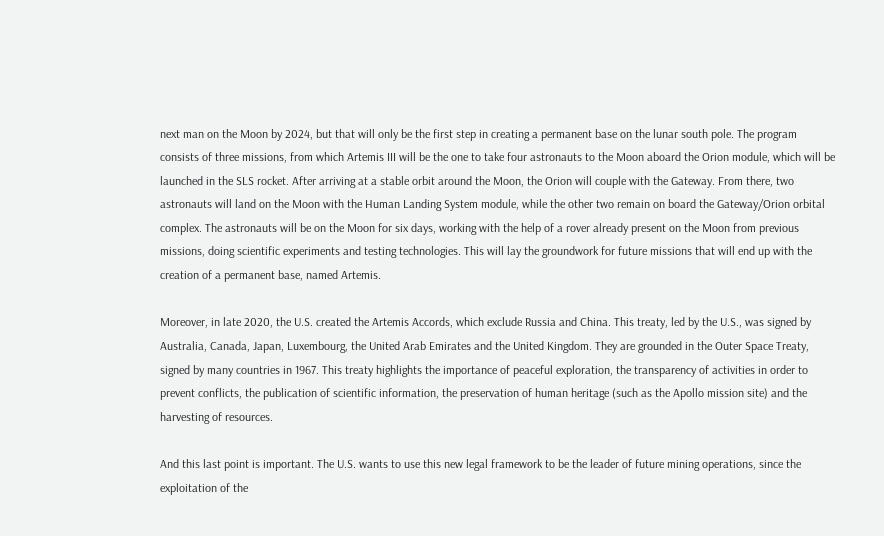next man on the Moon by 2024, but that will only be the first step in creating a permanent base on the lunar south pole. The program consists of three missions, from which Artemis III will be the one to take four astronauts to the Moon aboard the Orion module, which will be launched in the SLS rocket. After arriving at a stable orbit around the Moon, the Orion will couple with the Gateway. From there, two astronauts will land on the Moon with the Human Landing System module, while the other two remain on board the Gateway/Orion orbital complex. The astronauts will be on the Moon for six days, working with the help of a rover already present on the Moon from previous missions, doing scientific experiments and testing technologies. This will lay the groundwork for future missions that will end up with the creation of a permanent base, named Artemis.

Moreover, in late 2020, the U.S. created the Artemis Accords, which exclude Russia and China. This treaty, led by the U.S., was signed by Australia, Canada, Japan, Luxembourg, the United Arab Emirates and the United Kingdom. They are grounded in the Outer Space Treaty, signed by many countries in 1967. This treaty highlights the importance of peaceful exploration, the transparency of activities in order to prevent conflicts, the publication of scientific information, the preservation of human heritage (such as the Apollo mission site) and the harvesting of resources.

And this last point is important. The U.S. wants to use this new legal framework to be the leader of future mining operations, since the exploitation of the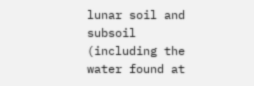lunar soil and subsoil (including the water found at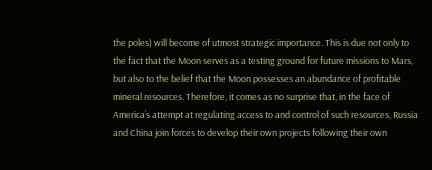the poles) will become of utmost strategic importance. This is due not only to the fact that the Moon serves as a testing ground for future missions to Mars, but also to the belief that the Moon possesses an abundance of profitable mineral resources. Therefore, it comes as no surprise that, in the face of America’s attempt at regulating access to and control of such resources, Russia and China join forces to develop their own projects following their own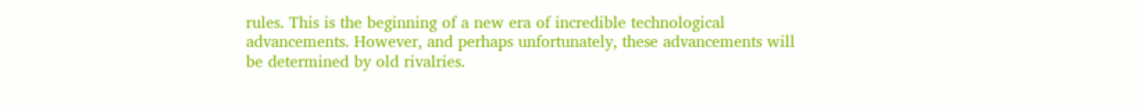rules. This is the beginning of a new era of incredible technological advancements. However, and perhaps unfortunately, these advancements will be determined by old rivalries.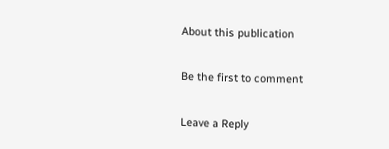About this publication

Be the first to comment

Leave a Reply